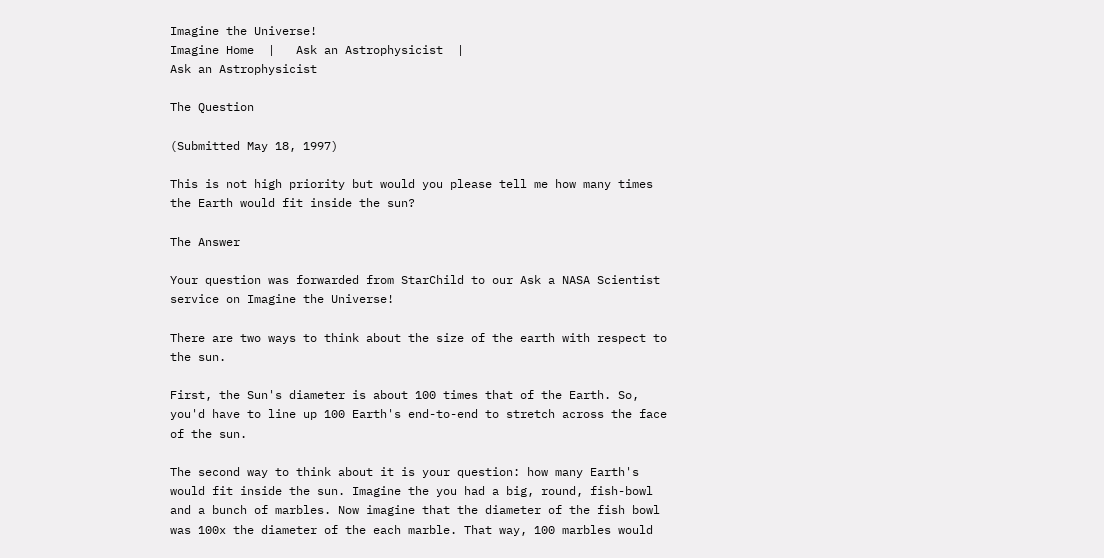Imagine the Universe!
Imagine Home  |   Ask an Astrophysicist  |
Ask an Astrophysicist

The Question

(Submitted May 18, 1997)

This is not high priority but would you please tell me how many times the Earth would fit inside the sun?

The Answer

Your question was forwarded from StarChild to our Ask a NASA Scientist service on Imagine the Universe!

There are two ways to think about the size of the earth with respect to the sun.

First, the Sun's diameter is about 100 times that of the Earth. So, you'd have to line up 100 Earth's end-to-end to stretch across the face of the sun.

The second way to think about it is your question: how many Earth's would fit inside the sun. Imagine the you had a big, round, fish-bowl and a bunch of marbles. Now imagine that the diameter of the fish bowl was 100x the diameter of the each marble. That way, 100 marbles would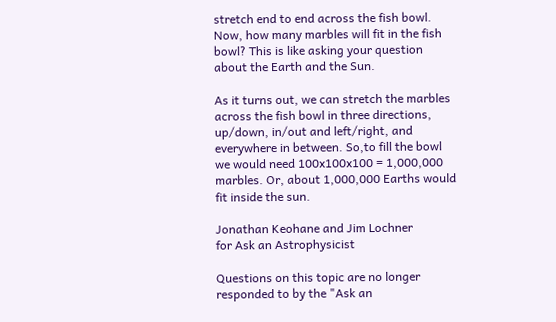stretch end to end across the fish bowl. Now, how many marbles will fit in the fish bowl? This is like asking your question about the Earth and the Sun.

As it turns out, we can stretch the marbles across the fish bowl in three directions, up/down, in/out and left/right, and everywhere in between. So,to fill the bowl we would need 100x100x100 = 1,000,000 marbles. Or, about 1,000,000 Earths would fit inside the sun.

Jonathan Keohane and Jim Lochner
for Ask an Astrophysicist

Questions on this topic are no longer responded to by the "Ask an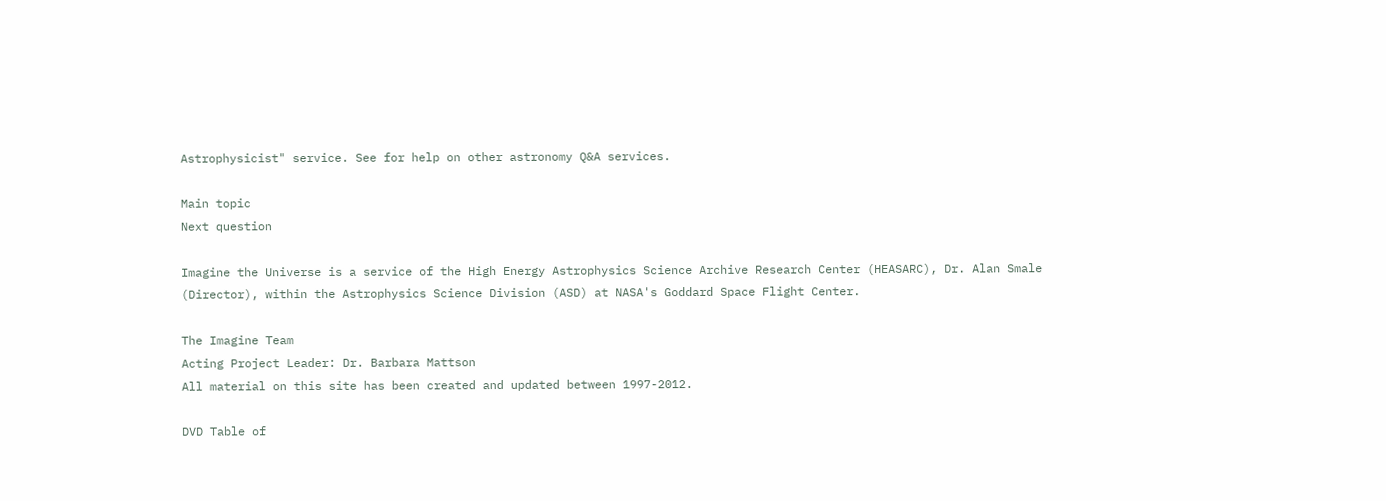Astrophysicist" service. See for help on other astronomy Q&A services.

Main topic
Next question

Imagine the Universe is a service of the High Energy Astrophysics Science Archive Research Center (HEASARC), Dr. Alan Smale (Director), within the Astrophysics Science Division (ASD) at NASA's Goddard Space Flight Center.

The Imagine Team
Acting Project Leader: Dr. Barbara Mattson
All material on this site has been created and updated between 1997-2012.

DVD Table of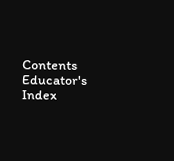Contents
Educator's Index